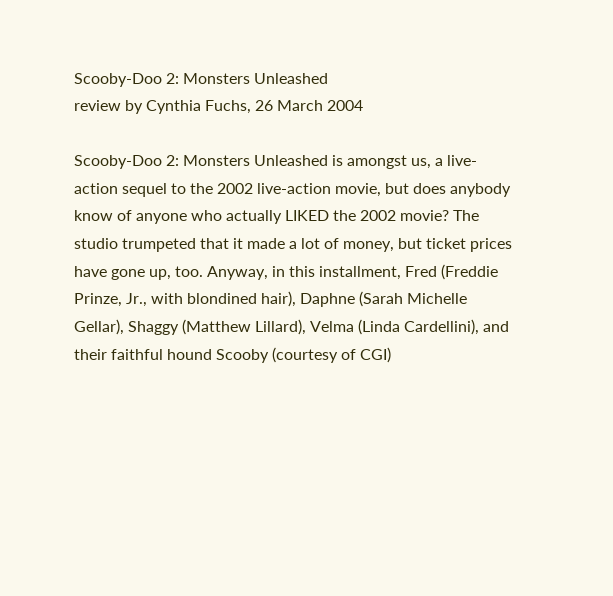Scooby-Doo 2: Monsters Unleashed
review by Cynthia Fuchs, 26 March 2004

Scooby-Doo 2: Monsters Unleashed is amongst us, a live-action sequel to the 2002 live-action movie, but does anybody know of anyone who actually LIKED the 2002 movie? The studio trumpeted that it made a lot of money, but ticket prices have gone up, too. Anyway, in this installment, Fred (Freddie Prinze, Jr., with blondined hair), Daphne (Sarah Michelle Gellar), Shaggy (Matthew Lillard), Velma (Linda Cardellini), and their faithful hound Scooby (courtesy of CGI)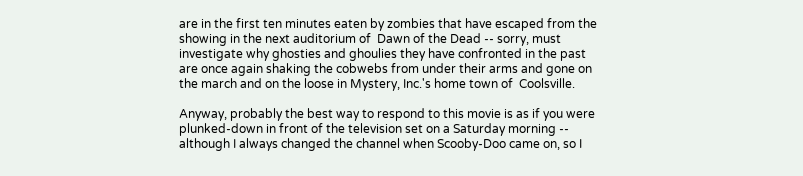are in the first ten minutes eaten by zombies that have escaped from the showing in the next auditorium of  Dawn of the Dead -- sorry, must investigate why ghosties and ghoulies they have confronted in the past are once again shaking the cobwebs from under their arms and gone on the march and on the loose in Mystery, Inc.'s home town of  Coolsville.

Anyway, probably the best way to respond to this movie is as if you were plunked-down in front of the television set on a Saturday morning -- although I always changed the channel when Scooby-Doo came on, so I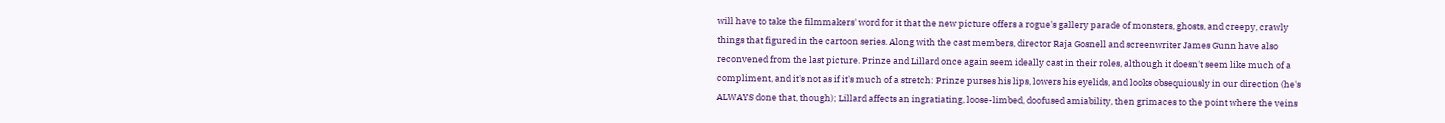will have to take the filmmakers' word for it that the new picture offers a rogue's gallery parade of monsters, ghosts, and creepy, crawly things that figured in the cartoon series. Along with the cast members, director Raja Gosnell and screenwriter James Gunn have also reconvened from the last picture. Prinze and Lillard once again seem ideally cast in their roles, although it doesn't seem like much of a compliment, and it's not as if it's much of a stretch: Prinze purses his lips, lowers his eyelids, and looks obsequiously in our direction (he's ALWAYS done that, though); Lillard affects an ingratiating, loose-limbed, doofused amiability, then grimaces to the point where the veins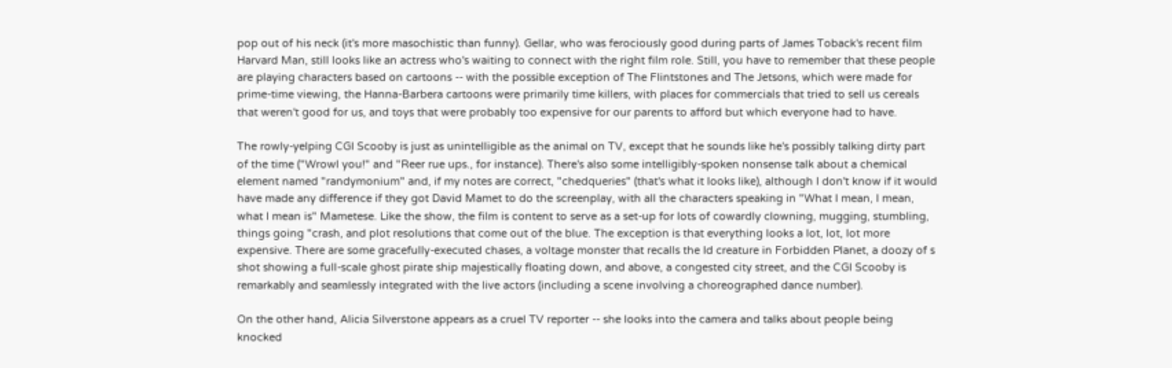pop out of his neck (it's more masochistic than funny). Gellar, who was ferociously good during parts of James Toback's recent film Harvard Man, still looks like an actress who's waiting to connect with the right film role. Still, you have to remember that these people are playing characters based on cartoons -- with the possible exception of The Flintstones and The Jetsons, which were made for prime-time viewing, the Hanna-Barbera cartoons were primarily time killers, with places for commercials that tried to sell us cereals that weren't good for us, and toys that were probably too expensive for our parents to afford but which everyone had to have.

The rowly-yelping CGI Scooby is just as unintelligible as the animal on TV, except that he sounds like he's possibly talking dirty part of the time ("Wrowl you!" and "Reer rue ups., for instance). There's also some intelligibly-spoken nonsense talk about a chemical element named "randymonium" and, if my notes are correct, "chedqueries" (that's what it looks like), although I don't know if it would have made any difference if they got David Mamet to do the screenplay, with all the characters speaking in "What I mean, I mean, what I mean is" Mametese. Like the show, the film is content to serve as a set-up for lots of cowardly clowning, mugging, stumbling, things going "crash, and plot resolutions that come out of the blue. The exception is that everything looks a lot, lot, lot more expensive. There are some gracefully-executed chases, a voltage monster that recalls the Id creature in Forbidden Planet, a doozy of s shot showing a full-scale ghost pirate ship majestically floating down, and above, a congested city street, and the CGI Scooby is remarkably and seamlessly integrated with the live actors (including a scene involving a choreographed dance number).

On the other hand, Alicia Silverstone appears as a cruel TV reporter -- she looks into the camera and talks about people being knocked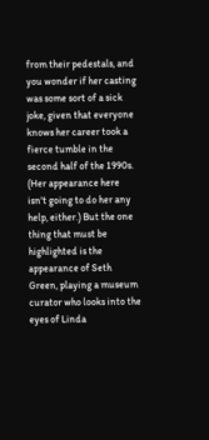from their pedestals, and you wonder if her casting was some sort of a sick joke, given that everyone knows her career took a fierce tumble in the second half of the 1990s. (Her appearance here isn't going to do her any help, either.) But the one thing that must be highlighted is the appearance of Seth Green, playing a museum curator who looks into the eyes of Linda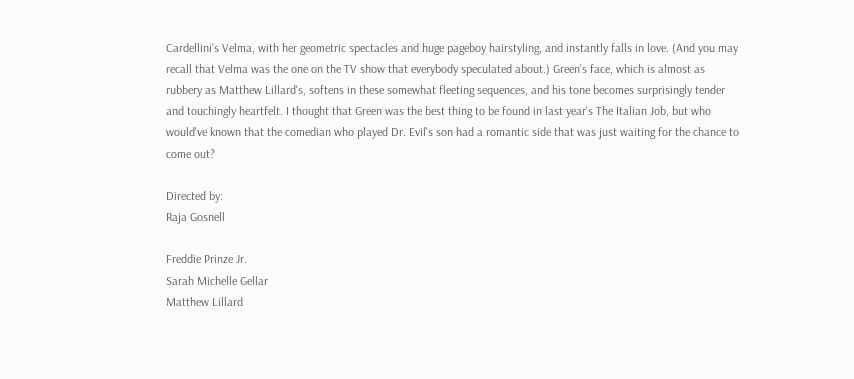Cardellini's Velma, with her geometric spectacles and huge pageboy hairstyling, and instantly falls in love. (And you may recall that Velma was the one on the TV show that everybody speculated about.) Green's face, which is almost as rubbery as Matthew Lillard's, softens in these somewhat fleeting sequences, and his tone becomes surprisingly tender and touchingly heartfelt. I thought that Green was the best thing to be found in last year's The Italian Job, but who would've known that the comedian who played Dr. Evil's son had a romantic side that was just waiting for the chance to come out?

Directed by:
Raja Gosnell

Freddie Prinze Jr.
Sarah Michelle Gellar
Matthew Lillard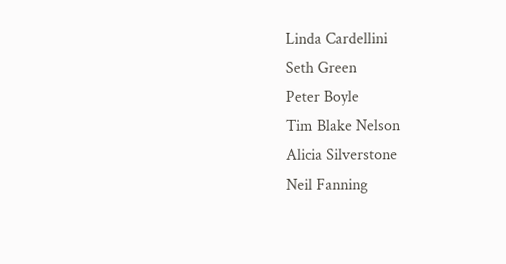Linda Cardellini
Seth Green
Peter Boyle
Tim Blake Nelson
Alicia Silverstone
Neil Fanning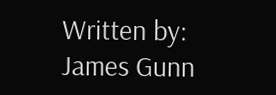Written by:
James Gunn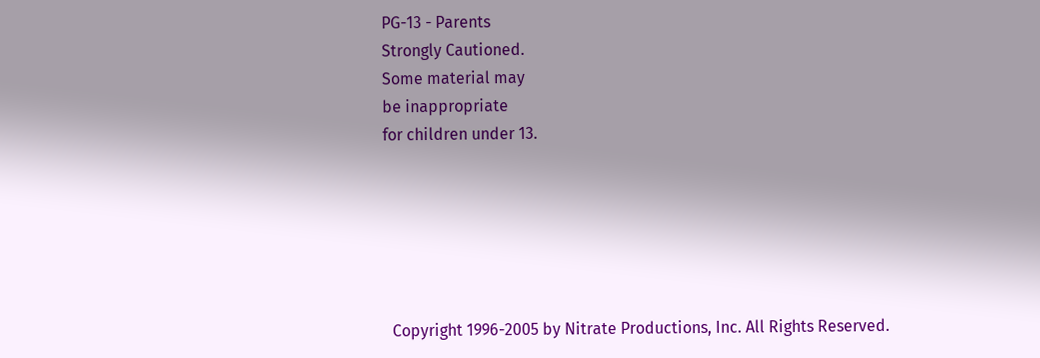PG-13 - Parents
Strongly Cautioned.
Some material may
be inappropriate
for children under 13.






  Copyright 1996-2005 by Nitrate Productions, Inc. All Rights Reserved.